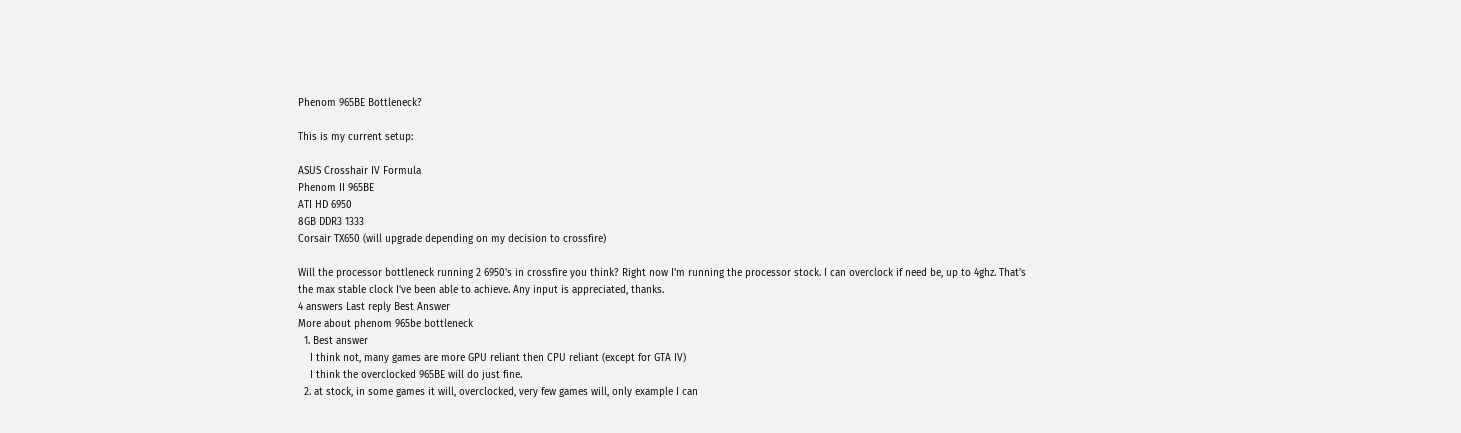Phenom 965BE Bottleneck?

This is my current setup:

ASUS Crosshair IV Formula
Phenom II 965BE
ATI HD 6950
8GB DDR3 1333
Corsair TX650 (will upgrade depending on my decision to crossfire)

Will the processor bottleneck running 2 6950's in crossfire you think? Right now I'm running the processor stock. I can overclock if need be, up to 4ghz. That's the max stable clock I've been able to achieve. Any input is appreciated, thanks.
4 answers Last reply Best Answer
More about phenom 965be bottleneck
  1. Best answer
    I think not, many games are more GPU reliant then CPU reliant (except for GTA IV)
    I think the overclocked 965BE will do just fine.
  2. at stock, in some games it will, overclocked, very few games will, only example I can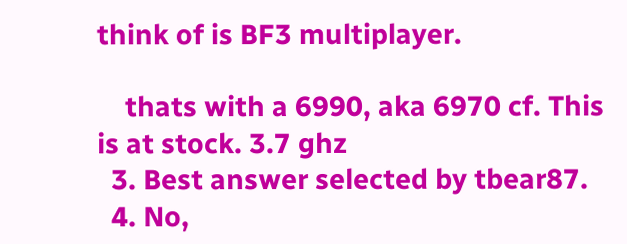think of is BF3 multiplayer.

    thats with a 6990, aka 6970 cf. This is at stock. 3.7 ghz
  3. Best answer selected by tbear87.
  4. No,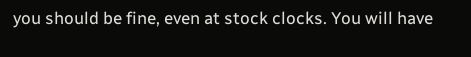you should be fine, even at stock clocks. You will have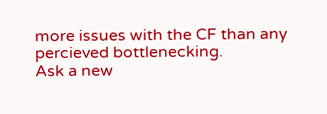more issues with the CF than any percieved bottlenecking.
Ask a new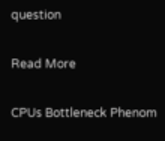question

Read More

CPUs Bottleneck Phenom